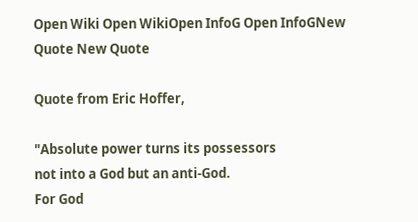Open Wiki Open WikiOpen InfoG Open InfoGNew Quote New Quote

Quote from Eric Hoffer,

"Absolute power turns its possessors
not into a God but an anti-God.
For God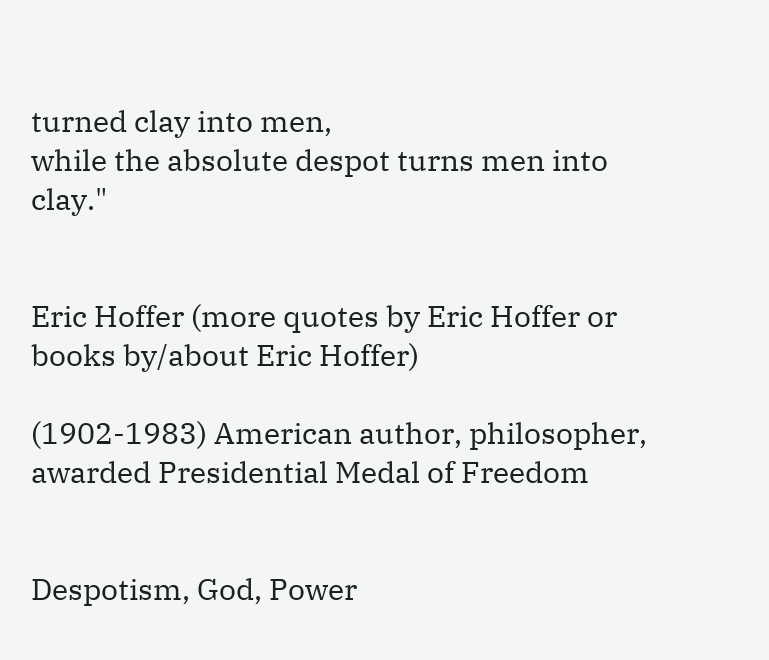turned clay into men,
while the absolute despot turns men into clay."


Eric Hoffer (more quotes by Eric Hoffer or books by/about Eric Hoffer)

(1902-1983) American author, philosopher, awarded Presidential Medal of Freedom


Despotism, God, Power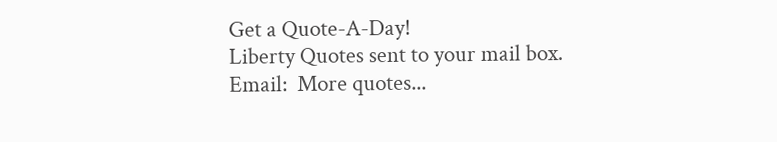Get a Quote-A-Day!
Liberty Quotes sent to your mail box.
Email:  More quotes...